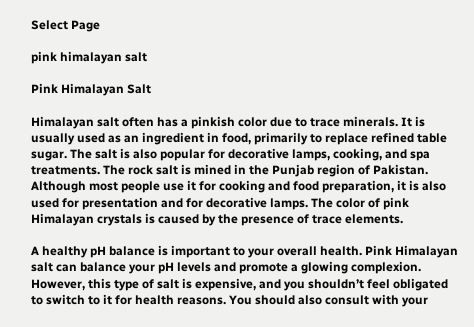Select Page

pink himalayan salt

Pink Himalayan Salt

Himalayan salt often has a pinkish color due to trace minerals. It is usually used as an ingredient in food, primarily to replace refined table sugar. The salt is also popular for decorative lamps, cooking, and spa treatments. The rock salt is mined in the Punjab region of Pakistan. Although most people use it for cooking and food preparation, it is also used for presentation and for decorative lamps. The color of pink Himalayan crystals is caused by the presence of trace elements.

A healthy pH balance is important to your overall health. Pink Himalayan salt can balance your pH levels and promote a glowing complexion. However, this type of salt is expensive, and you shouldn’t feel obligated to switch to it for health reasons. You should also consult with your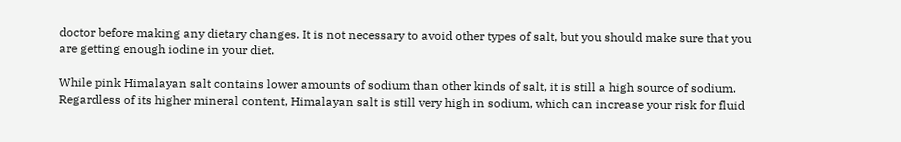doctor before making any dietary changes. It is not necessary to avoid other types of salt, but you should make sure that you are getting enough iodine in your diet.

While pink Himalayan salt contains lower amounts of sodium than other kinds of salt, it is still a high source of sodium. Regardless of its higher mineral content, Himalayan salt is still very high in sodium, which can increase your risk for fluid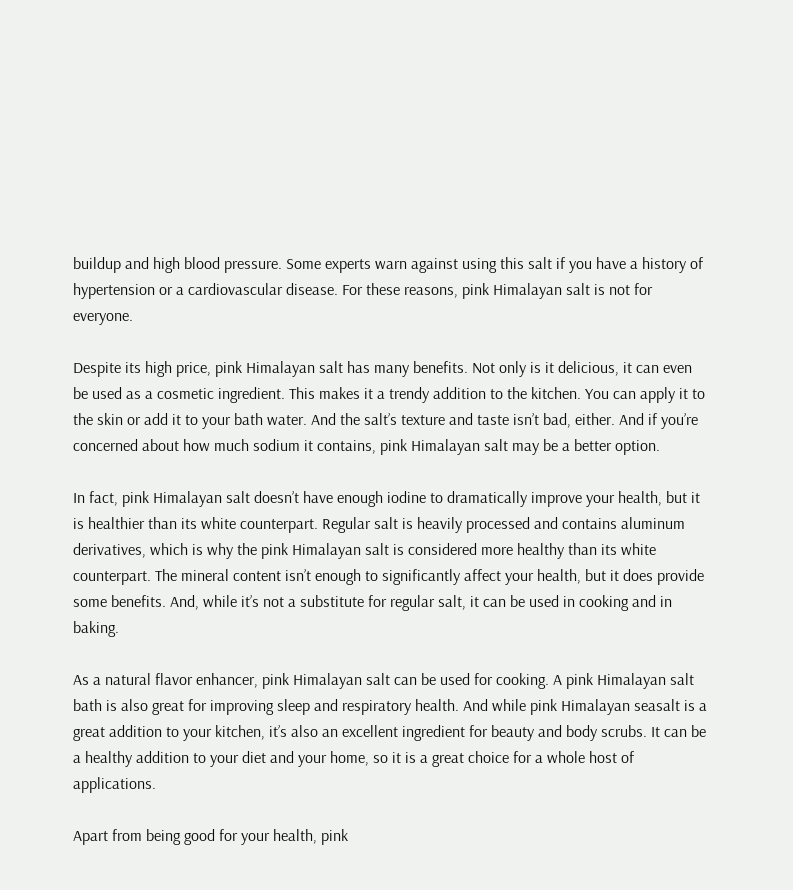buildup and high blood pressure. Some experts warn against using this salt if you have a history of hypertension or a cardiovascular disease. For these reasons, pink Himalayan salt is not for everyone.

Despite its high price, pink Himalayan salt has many benefits. Not only is it delicious, it can even be used as a cosmetic ingredient. This makes it a trendy addition to the kitchen. You can apply it to the skin or add it to your bath water. And the salt’s texture and taste isn’t bad, either. And if you’re concerned about how much sodium it contains, pink Himalayan salt may be a better option.

In fact, pink Himalayan salt doesn’t have enough iodine to dramatically improve your health, but it is healthier than its white counterpart. Regular salt is heavily processed and contains aluminum derivatives, which is why the pink Himalayan salt is considered more healthy than its white counterpart. The mineral content isn’t enough to significantly affect your health, but it does provide some benefits. And, while it’s not a substitute for regular salt, it can be used in cooking and in baking.

As a natural flavor enhancer, pink Himalayan salt can be used for cooking. A pink Himalayan salt bath is also great for improving sleep and respiratory health. And while pink Himalayan seasalt is a great addition to your kitchen, it’s also an excellent ingredient for beauty and body scrubs. It can be a healthy addition to your diet and your home, so it is a great choice for a whole host of applications.

Apart from being good for your health, pink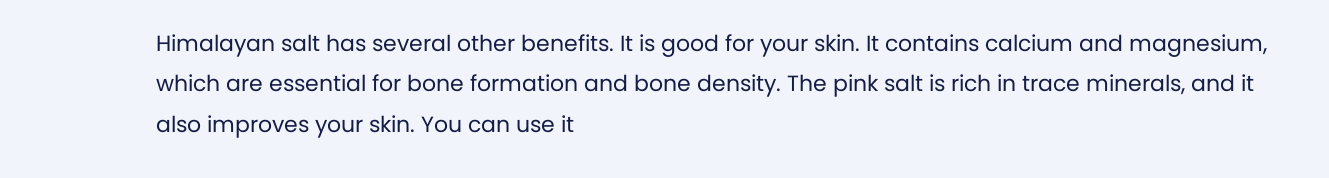Himalayan salt has several other benefits. It is good for your skin. It contains calcium and magnesium, which are essential for bone formation and bone density. The pink salt is rich in trace minerals, and it also improves your skin. You can use it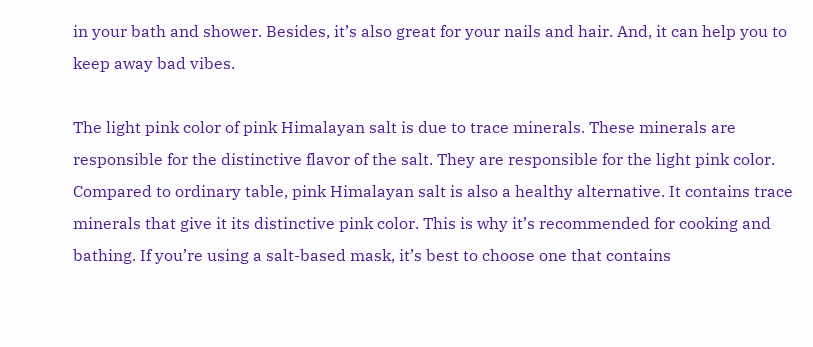in your bath and shower. Besides, it’s also great for your nails and hair. And, it can help you to keep away bad vibes.

The light pink color of pink Himalayan salt is due to trace minerals. These minerals are responsible for the distinctive flavor of the salt. They are responsible for the light pink color. Compared to ordinary table, pink Himalayan salt is also a healthy alternative. It contains trace minerals that give it its distinctive pink color. This is why it’s recommended for cooking and bathing. If you’re using a salt-based mask, it’s best to choose one that contains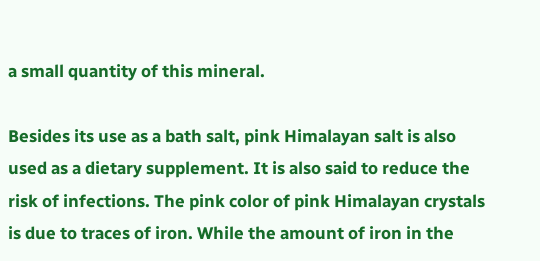a small quantity of this mineral.

Besides its use as a bath salt, pink Himalayan salt is also used as a dietary supplement. It is also said to reduce the risk of infections. The pink color of pink Himalayan crystals is due to traces of iron. While the amount of iron in the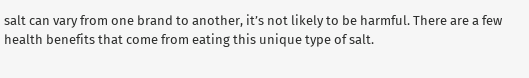salt can vary from one brand to another, it’s not likely to be harmful. There are a few health benefits that come from eating this unique type of salt.